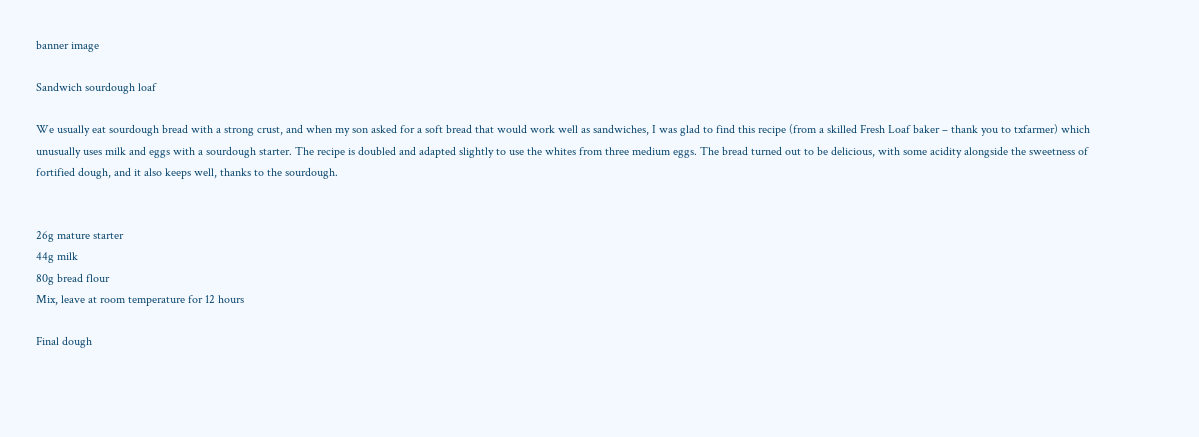banner image

Sandwich sourdough loaf

We usually eat sourdough bread with a strong crust, and when my son asked for a soft bread that would work well as sandwiches, I was glad to find this recipe (from a skilled Fresh Loaf baker – thank you to txfarmer) which unusually uses milk and eggs with a sourdough starter. The recipe is doubled and adapted slightly to use the whites from three medium eggs. The bread turned out to be delicious, with some acidity alongside the sweetness of fortified dough, and it also keeps well, thanks to the sourdough.


26g mature starter
44g milk
80g bread flour
Mix, leave at room temperature for 12 hours

Final dough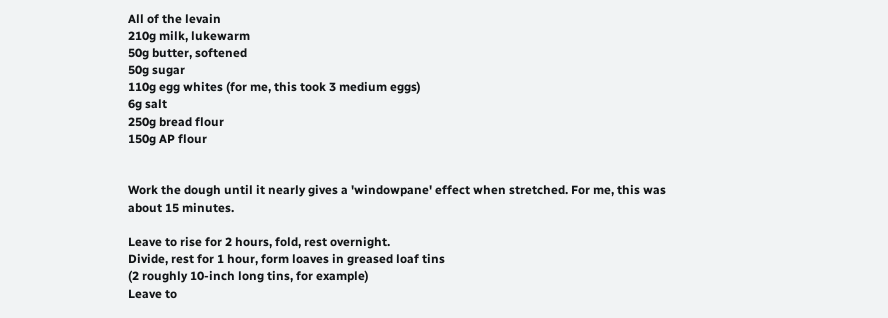All of the levain
210g milk, lukewarm
50g butter, softened
50g sugar
110g egg whites (for me, this took 3 medium eggs)
6g salt
250g bread flour
150g AP flour


Work the dough until it nearly gives a 'windowpane' effect when stretched. For me, this was about 15 minutes.

Leave to rise for 2 hours, fold, rest overnight.
Divide, rest for 1 hour, form loaves in greased loaf tins
(2 roughly 10-inch long tins, for example)
Leave to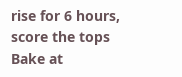rise for 6 hours, score the tops
Bake at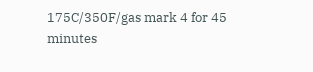175C/350F/gas mark 4 for 45 minutes